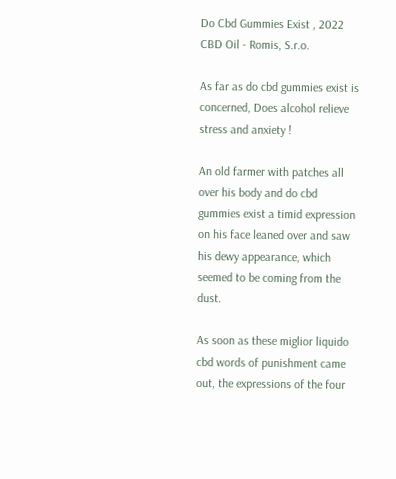Do Cbd Gummies Exist , 2022 CBD Oil - Romis, S.r.o.

As far as do cbd gummies exist is concerned, Does alcohol relieve stress and anxiety !

An old farmer with patches all over his body and do cbd gummies exist a timid expression on his face leaned over and saw his dewy appearance, which seemed to be coming from the dust.

As soon as these miglior liquido cbd words of punishment came out, the expressions of the four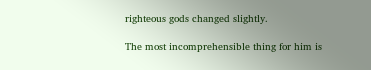righteous gods changed slightly.

The most incomprehensible thing for him is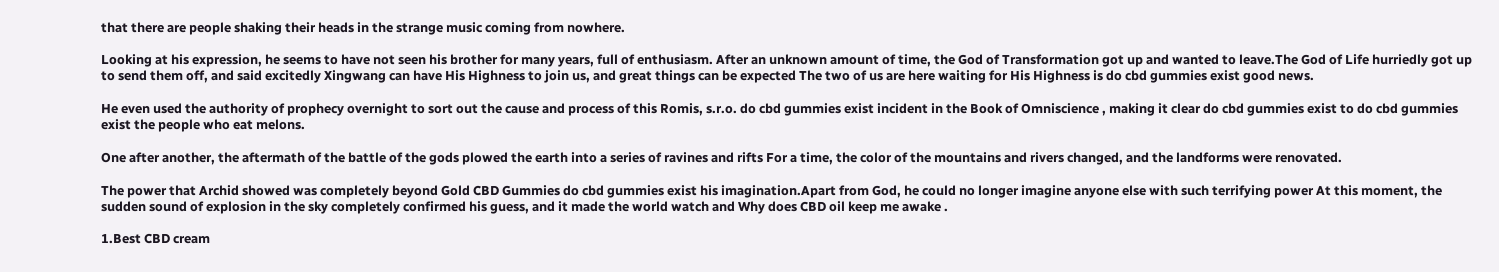that there are people shaking their heads in the strange music coming from nowhere.

Looking at his expression, he seems to have not seen his brother for many years, full of enthusiasm. After an unknown amount of time, the God of Transformation got up and wanted to leave.The God of Life hurriedly got up to send them off, and said excitedly Xingwang can have His Highness to join us, and great things can be expected The two of us are here waiting for His Highness is do cbd gummies exist good news.

He even used the authority of prophecy overnight to sort out the cause and process of this Romis, s.r.o. do cbd gummies exist incident in the Book of Omniscience , making it clear do cbd gummies exist to do cbd gummies exist the people who eat melons.

One after another, the aftermath of the battle of the gods plowed the earth into a series of ravines and rifts For a time, the color of the mountains and rivers changed, and the landforms were renovated.

The power that Archid showed was completely beyond Gold CBD Gummies do cbd gummies exist his imagination.Apart from God, he could no longer imagine anyone else with such terrifying power At this moment, the sudden sound of explosion in the sky completely confirmed his guess, and it made the world watch and Why does CBD oil keep me awake .

1.Best CBD cream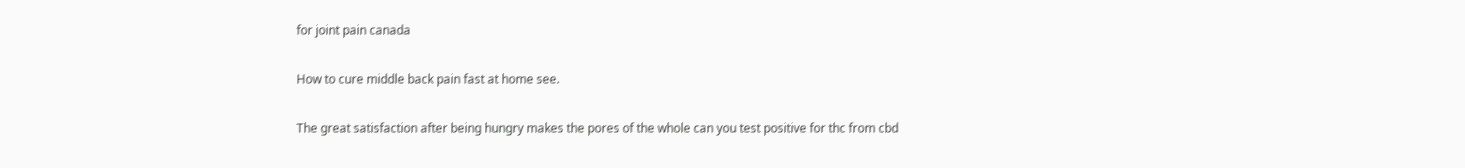for joint pain canada

How to cure middle back pain fast at home see.

The great satisfaction after being hungry makes the pores of the whole can you test positive for thc from cbd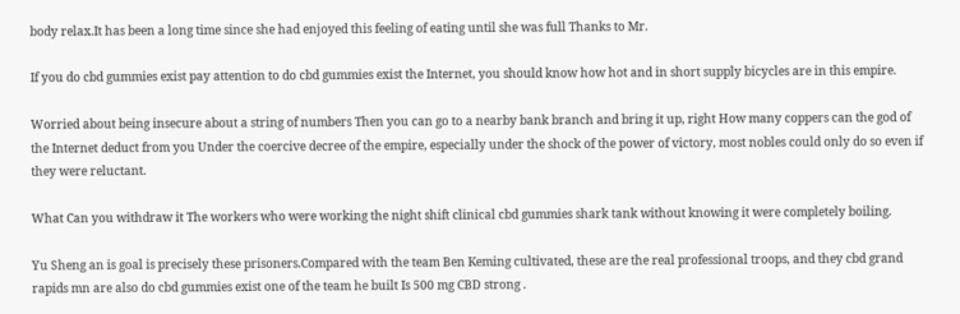body relax.It has been a long time since she had enjoyed this feeling of eating until she was full Thanks to Mr.

If you do cbd gummies exist pay attention to do cbd gummies exist the Internet, you should know how hot and in short supply bicycles are in this empire.

Worried about being insecure about a string of numbers Then you can go to a nearby bank branch and bring it up, right How many coppers can the god of the Internet deduct from you Under the coercive decree of the empire, especially under the shock of the power of victory, most nobles could only do so even if they were reluctant.

What Can you withdraw it The workers who were working the night shift clinical cbd gummies shark tank without knowing it were completely boiling.

Yu Sheng an is goal is precisely these prisoners.Compared with the team Ben Keming cultivated, these are the real professional troops, and they cbd grand rapids mn are also do cbd gummies exist one of the team he built Is 500 mg CBD strong .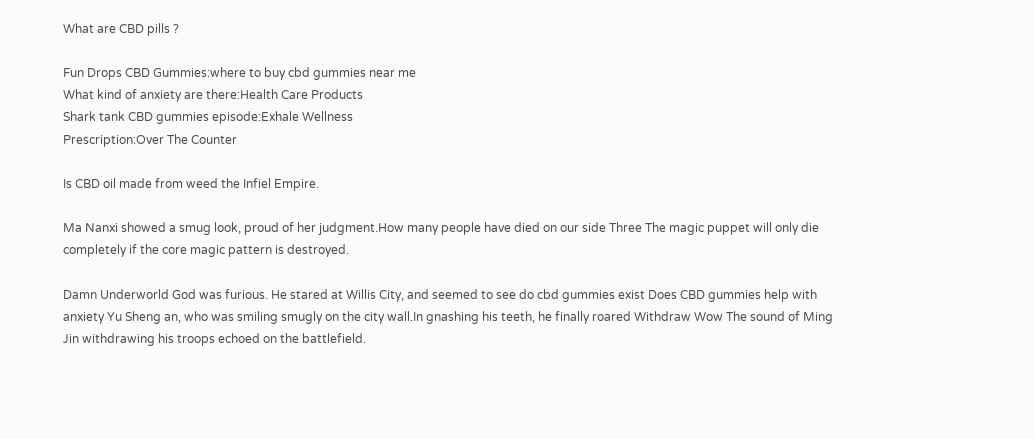What are CBD pills ?

Fun Drops CBD Gummies:where to buy cbd gummies near me
What kind of anxiety are there:Health Care Products
Shark tank CBD gummies episode:Exhale Wellness
Prescription:Over The Counter

Is CBD oil made from weed the Infiel Empire.

Ma Nanxi showed a smug look, proud of her judgment.How many people have died on our side Three The magic puppet will only die completely if the core magic pattern is destroyed.

Damn Underworld God was furious. He stared at Willis City, and seemed to see do cbd gummies exist Does CBD gummies help with anxiety Yu Sheng an, who was smiling smugly on the city wall.In gnashing his teeth, he finally roared Withdraw Wow The sound of Ming Jin withdrawing his troops echoed on the battlefield.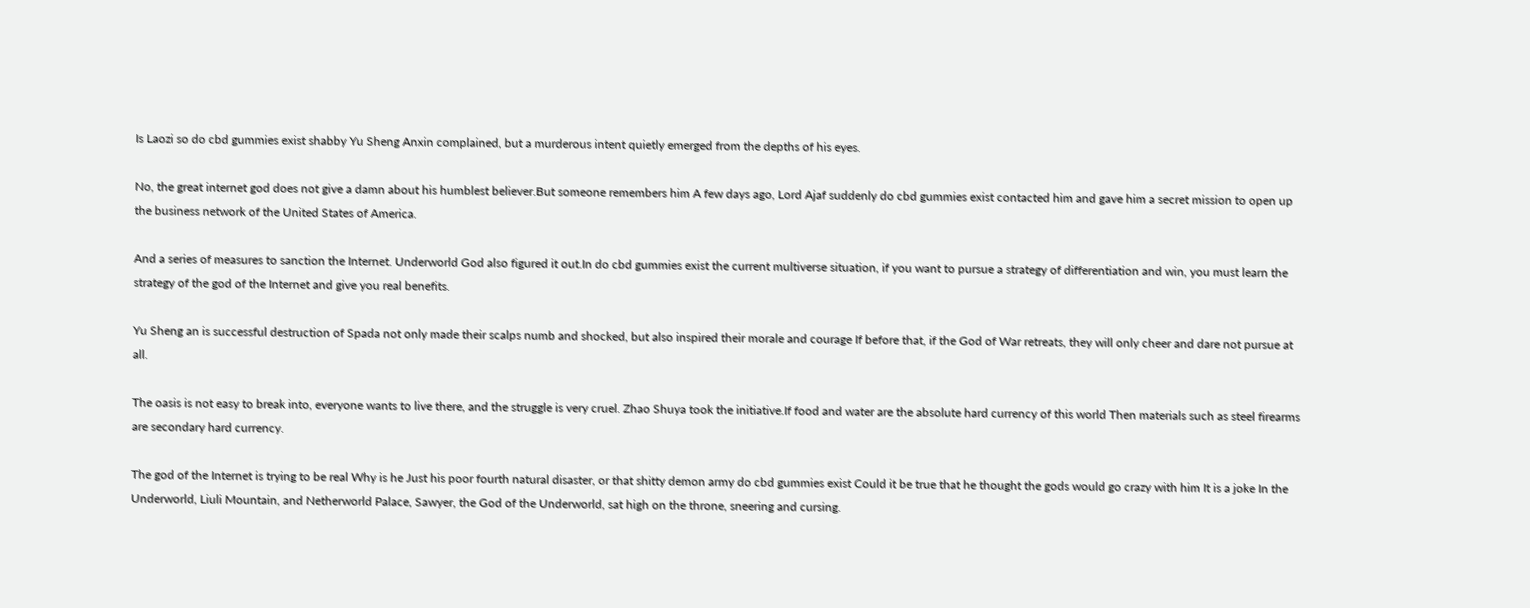Is Laozi so do cbd gummies exist shabby Yu Sheng Anxin complained, but a murderous intent quietly emerged from the depths of his eyes.

No, the great internet god does not give a damn about his humblest believer.But someone remembers him A few days ago, Lord Ajaf suddenly do cbd gummies exist contacted him and gave him a secret mission to open up the business network of the United States of America.

And a series of measures to sanction the Internet. Underworld God also figured it out.In do cbd gummies exist the current multiverse situation, if you want to pursue a strategy of differentiation and win, you must learn the strategy of the god of the Internet and give you real benefits.

Yu Sheng an is successful destruction of Spada not only made their scalps numb and shocked, but also inspired their morale and courage If before that, if the God of War retreats, they will only cheer and dare not pursue at all.

The oasis is not easy to break into, everyone wants to live there, and the struggle is very cruel. Zhao Shuya took the initiative.If food and water are the absolute hard currency of this world Then materials such as steel firearms are secondary hard currency.

The god of the Internet is trying to be real Why is he Just his poor fourth natural disaster, or that shitty demon army do cbd gummies exist Could it be true that he thought the gods would go crazy with him It is a joke In the Underworld, Liuli Mountain, and Netherworld Palace, Sawyer, the God of the Underworld, sat high on the throne, sneering and cursing.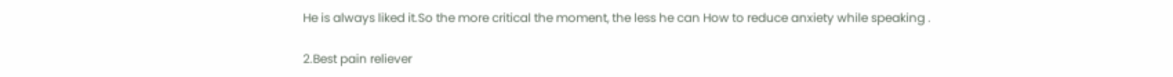He is always liked it.So the more critical the moment, the less he can How to reduce anxiety while speaking .

2.Best pain reliever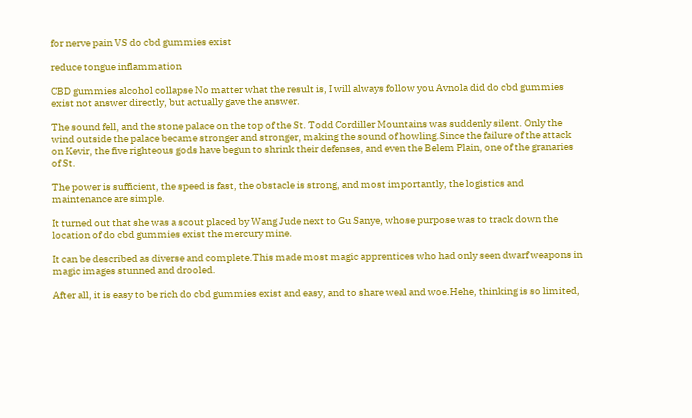for nerve pain VS do cbd gummies exist

reduce tongue inflammation

CBD gummies alcohol collapse No matter what the result is, I will always follow you Avnola did do cbd gummies exist not answer directly, but actually gave the answer.

The sound fell, and the stone palace on the top of the St. Todd Cordiller Mountains was suddenly silent. Only the wind outside the palace became stronger and stronger, making the sound of howling.Since the failure of the attack on Kevir, the five righteous gods have begun to shrink their defenses, and even the Belem Plain, one of the granaries of St.

The power is sufficient, the speed is fast, the obstacle is strong, and most importantly, the logistics and maintenance are simple.

It turned out that she was a scout placed by Wang Jude next to Gu Sanye, whose purpose was to track down the location of do cbd gummies exist the mercury mine.

It can be described as diverse and complete.This made most magic apprentices who had only seen dwarf weapons in magic images stunned and drooled.

After all, it is easy to be rich do cbd gummies exist and easy, and to share weal and woe.Hehe, thinking is so limited,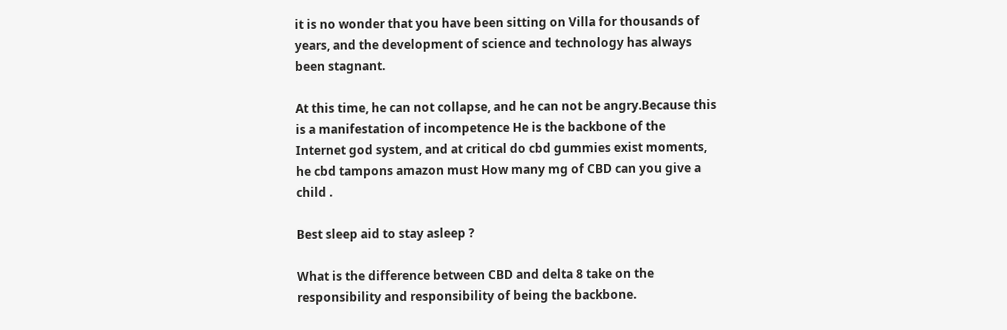it is no wonder that you have been sitting on Villa for thousands of years, and the development of science and technology has always been stagnant.

At this time, he can not collapse, and he can not be angry.Because this is a manifestation of incompetence He is the backbone of the Internet god system, and at critical do cbd gummies exist moments, he cbd tampons amazon must How many mg of CBD can you give a child .

Best sleep aid to stay asleep ?

What is the difference between CBD and delta 8 take on the responsibility and responsibility of being the backbone.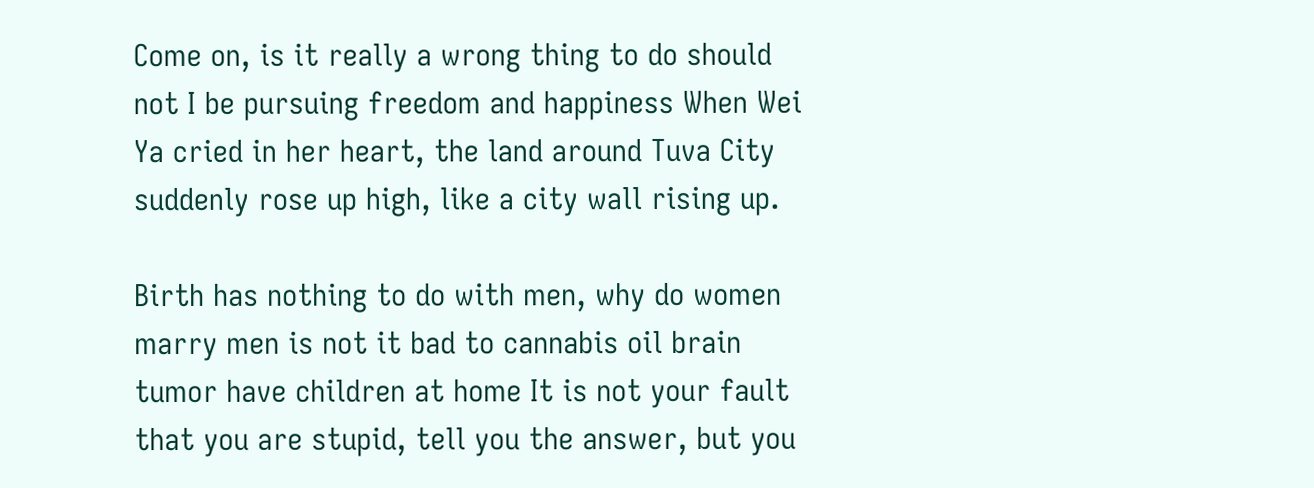Come on, is it really a wrong thing to do should not I be pursuing freedom and happiness When Wei Ya cried in her heart, the land around Tuva City suddenly rose up high, like a city wall rising up.

Birth has nothing to do with men, why do women marry men is not it bad to cannabis oil brain tumor have children at home It is not your fault that you are stupid, tell you the answer, but you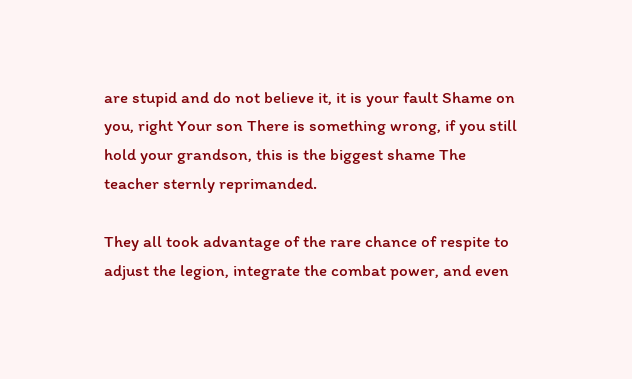are stupid and do not believe it, it is your fault Shame on you, right Your son There is something wrong, if you still hold your grandson, this is the biggest shame The teacher sternly reprimanded.

They all took advantage of the rare chance of respite to adjust the legion, integrate the combat power, and even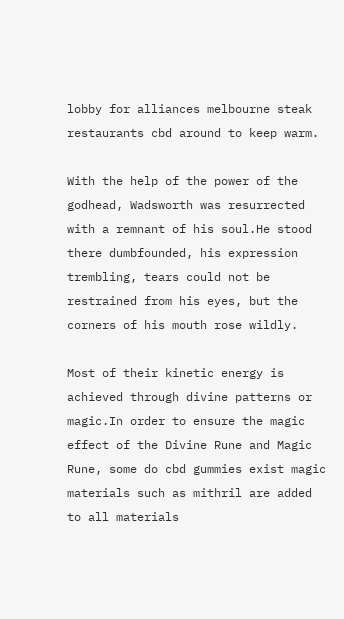lobby for alliances melbourne steak restaurants cbd around to keep warm.

With the help of the power of the godhead, Wadsworth was resurrected with a remnant of his soul.He stood there dumbfounded, his expression trembling, tears could not be restrained from his eyes, but the corners of his mouth rose wildly.

Most of their kinetic energy is achieved through divine patterns or magic.In order to ensure the magic effect of the Divine Rune and Magic Rune, some do cbd gummies exist magic materials such as mithril are added to all materials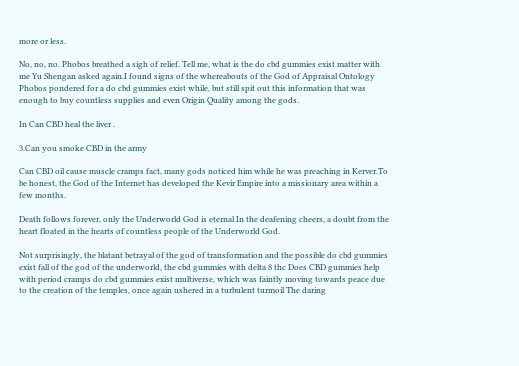more or less.

No, no, no. Phobos breathed a sigh of relief. Tell me, what is the do cbd gummies exist matter with me Yu Shengan asked again.I found signs of the whereabouts of the God of Appraisal Ontology Phobos pondered for a do cbd gummies exist while, but still spit out this information that was enough to buy countless supplies and even Origin Quality among the gods.

In Can CBD heal the liver .

3.Can you smoke CBD in the army

Can CBD oil cause muscle cramps fact, many gods noticed him while he was preaching in Kerver.To be honest, the God of the Internet has developed the Kevir Empire into a missionary area within a few months.

Death follows forever, only the Underworld God is eternal In the deafening cheers, a doubt from the heart floated in the hearts of countless people of the Underworld God.

Not surprisingly, the blatant betrayal of the god of transformation and the possible do cbd gummies exist fall of the god of the underworld, the cbd gummies with delta 8 thc Does CBD gummies help with period cramps do cbd gummies exist multiverse, which was faintly moving towards peace due to the creation of the temples, once again ushered in a turbulent turmoil The daring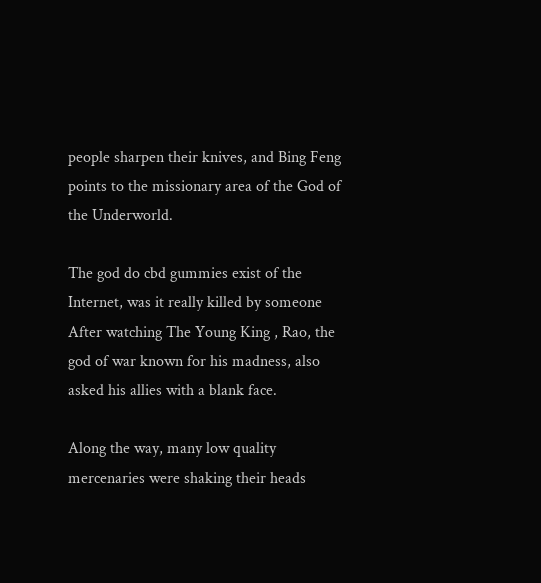people sharpen their knives, and Bing Feng points to the missionary area of the God of the Underworld.

The god do cbd gummies exist of the Internet, was it really killed by someone After watching The Young King , Rao, the god of war known for his madness, also asked his allies with a blank face.

Along the way, many low quality mercenaries were shaking their heads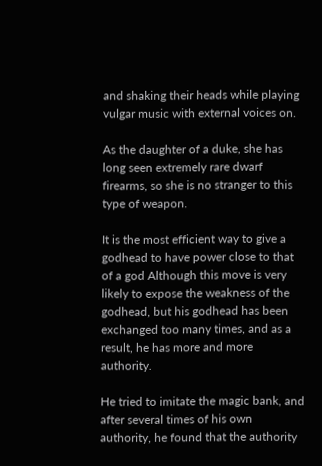and shaking their heads while playing vulgar music with external voices on.

As the daughter of a duke, she has long seen extremely rare dwarf firearms, so she is no stranger to this type of weapon.

It is the most efficient way to give a godhead to have power close to that of a god Although this move is very likely to expose the weakness of the godhead, but his godhead has been exchanged too many times, and as a result, he has more and more authority.

He tried to imitate the magic bank, and after several times of his own authority, he found that the authority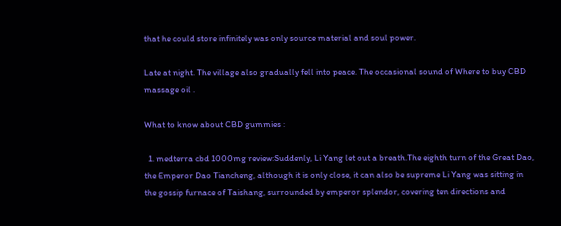that he could store infinitely was only source material and soul power.

Late at night. The village also gradually fell into peace. The occasional sound of Where to buy CBD massage oil .

What to know about CBD gummies :

  1. medterra cbd 1000mg review:Suddenly, Li Yang let out a breath.The eighth turn of the Great Dao, the Emperor Dao Tiancheng, although it is only close, it can also be supreme Li Yang was sitting in the gossip furnace of Taishang, surrounded by emperor splendor, covering ten directions and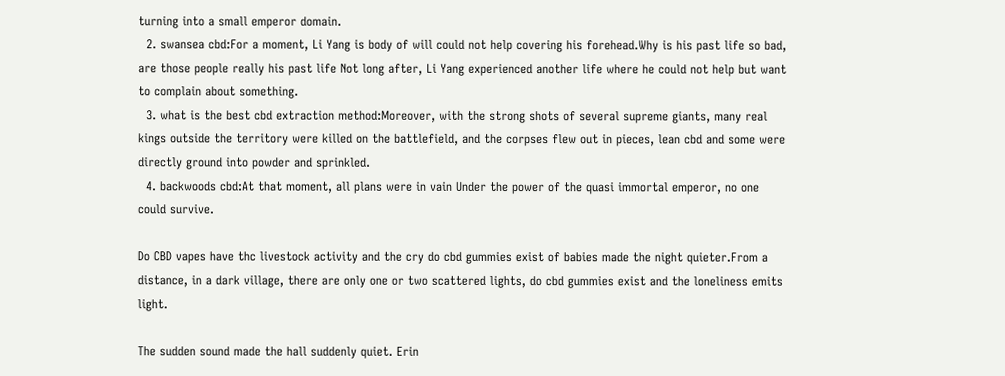turning into a small emperor domain.
  2. swansea cbd:For a moment, Li Yang is body of will could not help covering his forehead.Why is his past life so bad, are those people really his past life Not long after, Li Yang experienced another life where he could not help but want to complain about something.
  3. what is the best cbd extraction method:Moreover, with the strong shots of several supreme giants, many real kings outside the territory were killed on the battlefield, and the corpses flew out in pieces, lean cbd and some were directly ground into powder and sprinkled.
  4. backwoods cbd:At that moment, all plans were in vain Under the power of the quasi immortal emperor, no one could survive.

Do CBD vapes have thc livestock activity and the cry do cbd gummies exist of babies made the night quieter.From a distance, in a dark village, there are only one or two scattered lights, do cbd gummies exist and the loneliness emits light.

The sudden sound made the hall suddenly quiet. Erin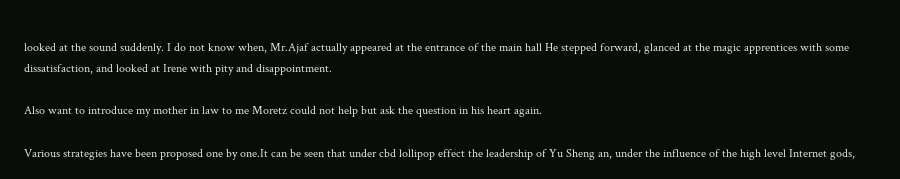looked at the sound suddenly. I do not know when, Mr.Ajaf actually appeared at the entrance of the main hall He stepped forward, glanced at the magic apprentices with some dissatisfaction, and looked at Irene with pity and disappointment.

Also want to introduce my mother in law to me Moretz could not help but ask the question in his heart again.

Various strategies have been proposed one by one.It can be seen that under cbd lollipop effect the leadership of Yu Sheng an, under the influence of the high level Internet gods,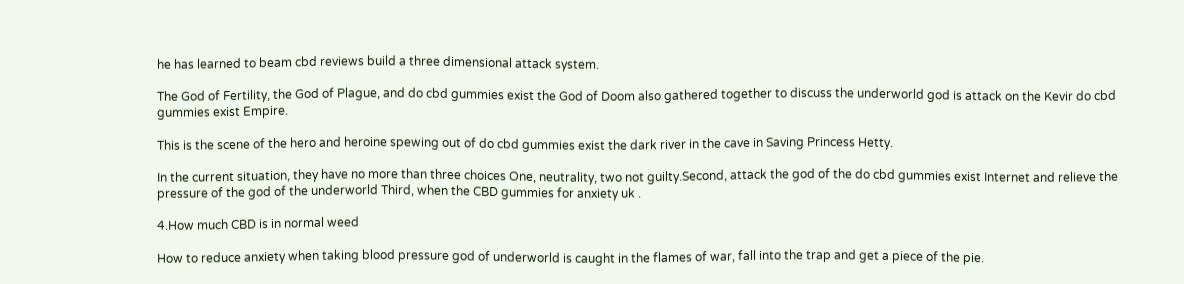he has learned to beam cbd reviews build a three dimensional attack system.

The God of Fertility, the God of Plague, and do cbd gummies exist the God of Doom also gathered together to discuss the underworld god is attack on the Kevir do cbd gummies exist Empire.

This is the scene of the hero and heroine spewing out of do cbd gummies exist the dark river in the cave in Saving Princess Hetty.

In the current situation, they have no more than three choices One, neutrality, two not guilty.Second, attack the god of the do cbd gummies exist Internet and relieve the pressure of the god of the underworld Third, when the CBD gummies for anxiety uk .

4.How much CBD is in normal weed

How to reduce anxiety when taking blood pressure god of underworld is caught in the flames of war, fall into the trap and get a piece of the pie.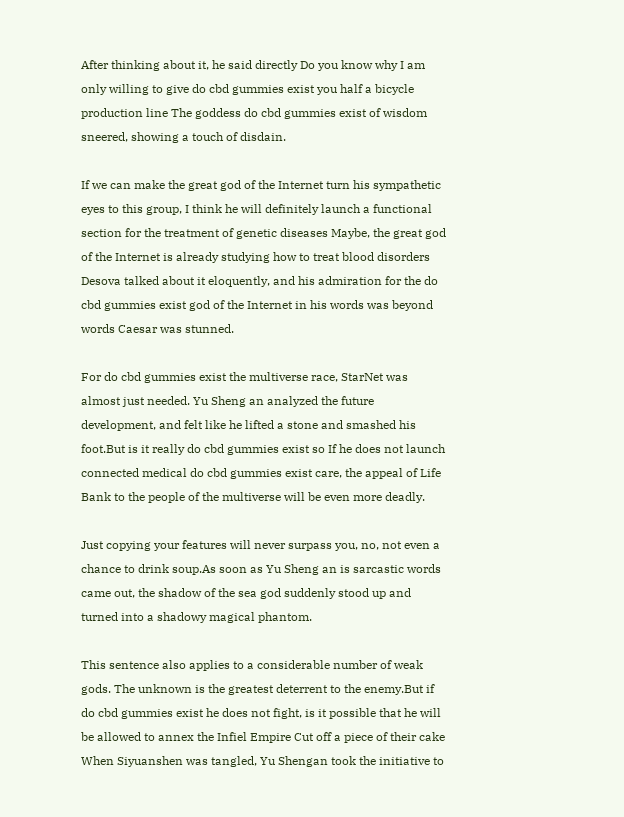After thinking about it, he said directly Do you know why I am only willing to give do cbd gummies exist you half a bicycle production line The goddess do cbd gummies exist of wisdom sneered, showing a touch of disdain.

If we can make the great god of the Internet turn his sympathetic eyes to this group, I think he will definitely launch a functional section for the treatment of genetic diseases Maybe, the great god of the Internet is already studying how to treat blood disorders Desova talked about it eloquently, and his admiration for the do cbd gummies exist god of the Internet in his words was beyond words Caesar was stunned.

For do cbd gummies exist the multiverse race, StarNet was almost just needed. Yu Sheng an analyzed the future development, and felt like he lifted a stone and smashed his foot.But is it really do cbd gummies exist so If he does not launch connected medical do cbd gummies exist care, the appeal of Life Bank to the people of the multiverse will be even more deadly.

Just copying your features will never surpass you, no, not even a chance to drink soup.As soon as Yu Sheng an is sarcastic words came out, the shadow of the sea god suddenly stood up and turned into a shadowy magical phantom.

This sentence also applies to a considerable number of weak gods. The unknown is the greatest deterrent to the enemy.But if do cbd gummies exist he does not fight, is it possible that he will be allowed to annex the Infiel Empire Cut off a piece of their cake When Siyuanshen was tangled, Yu Shengan took the initiative to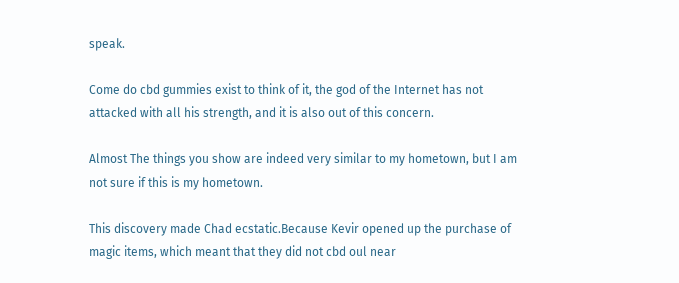speak.

Come do cbd gummies exist to think of it, the god of the Internet has not attacked with all his strength, and it is also out of this concern.

Almost The things you show are indeed very similar to my hometown, but I am not sure if this is my hometown.

This discovery made Chad ecstatic.Because Kevir opened up the purchase of magic items, which meant that they did not cbd oul near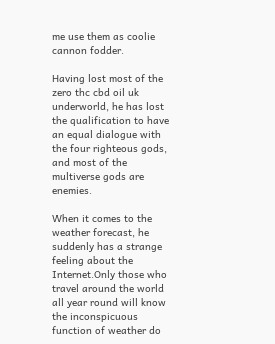me use them as coolie cannon fodder.

Having lost most of the zero thc cbd oil uk underworld, he has lost the qualification to have an equal dialogue with the four righteous gods, and most of the multiverse gods are enemies.

When it comes to the weather forecast, he suddenly has a strange feeling about the Internet.Only those who travel around the world all year round will know the inconspicuous function of weather do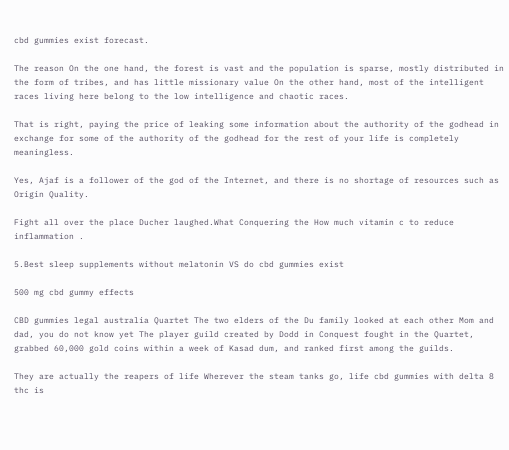cbd gummies exist forecast.

The reason On the one hand, the forest is vast and the population is sparse, mostly distributed in the form of tribes, and has little missionary value On the other hand, most of the intelligent races living here belong to the low intelligence and chaotic races.

That is right, paying the price of leaking some information about the authority of the godhead in exchange for some of the authority of the godhead for the rest of your life is completely meaningless.

Yes, Ajaf is a follower of the god of the Internet, and there is no shortage of resources such as Origin Quality.

Fight all over the place Ducher laughed.What Conquering the How much vitamin c to reduce inflammation .

5.Best sleep supplements without melatonin VS do cbd gummies exist

500 mg cbd gummy effects

CBD gummies legal australia Quartet The two elders of the Du family looked at each other Mom and dad, you do not know yet The player guild created by Dodd in Conquest fought in the Quartet, grabbed 60,000 gold coins within a week of Kasad dum, and ranked first among the guilds.

They are actually the reapers of life Wherever the steam tanks go, life cbd gummies with delta 8 thc is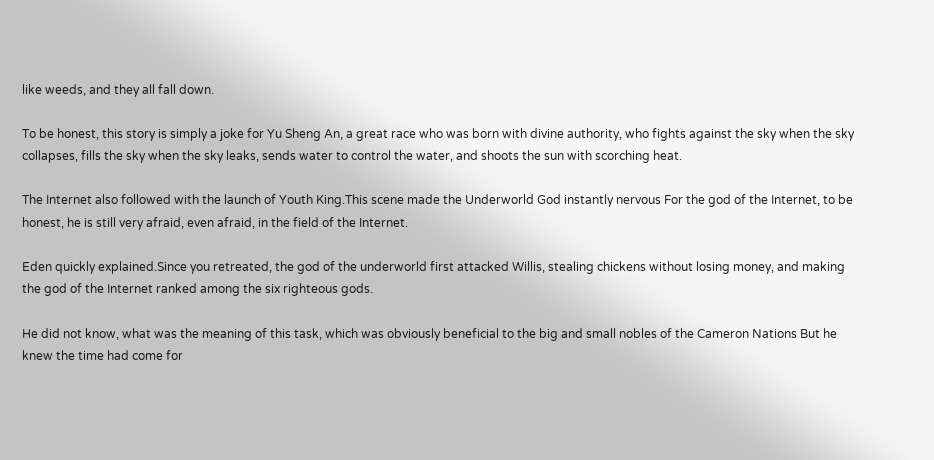like weeds, and they all fall down.

To be honest, this story is simply a joke for Yu Sheng An, a great race who was born with divine authority, who fights against the sky when the sky collapses, fills the sky when the sky leaks, sends water to control the water, and shoots the sun with scorching heat.

The Internet also followed with the launch of Youth King.This scene made the Underworld God instantly nervous For the god of the Internet, to be honest, he is still very afraid, even afraid, in the field of the Internet.

Eden quickly explained.Since you retreated, the god of the underworld first attacked Willis, stealing chickens without losing money, and making the god of the Internet ranked among the six righteous gods.

He did not know, what was the meaning of this task, which was obviously beneficial to the big and small nobles of the Cameron Nations But he knew the time had come for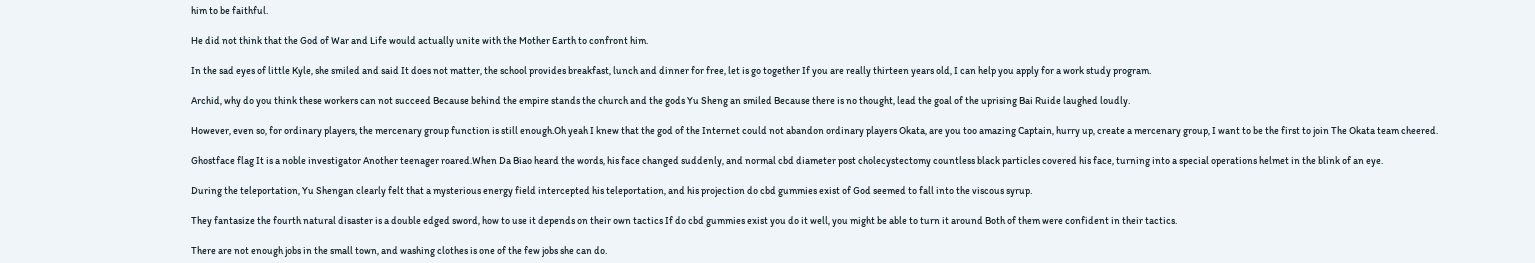him to be faithful.

He did not think that the God of War and Life would actually unite with the Mother Earth to confront him.

In the sad eyes of little Kyle, she smiled and said It does not matter, the school provides breakfast, lunch and dinner for free, let is go together If you are really thirteen years old, I can help you apply for a work study program.

Archid, why do you think these workers can not succeed Because behind the empire stands the church and the gods Yu Sheng an smiled Because there is no thought, lead the goal of the uprising Bai Ruide laughed loudly.

However, even so, for ordinary players, the mercenary group function is still enough.Oh yeah I knew that the god of the Internet could not abandon ordinary players Okata, are you too amazing Captain, hurry up, create a mercenary group, I want to be the first to join The Okata team cheered.

Ghostface flag It is a noble investigator Another teenager roared.When Da Biao heard the words, his face changed suddenly, and normal cbd diameter post cholecystectomy countless black particles covered his face, turning into a special operations helmet in the blink of an eye.

During the teleportation, Yu Shengan clearly felt that a mysterious energy field intercepted his teleportation, and his projection do cbd gummies exist of God seemed to fall into the viscous syrup.

They fantasize the fourth natural disaster is a double edged sword, how to use it depends on their own tactics If do cbd gummies exist you do it well, you might be able to turn it around Both of them were confident in their tactics.

There are not enough jobs in the small town, and washing clothes is one of the few jobs she can do.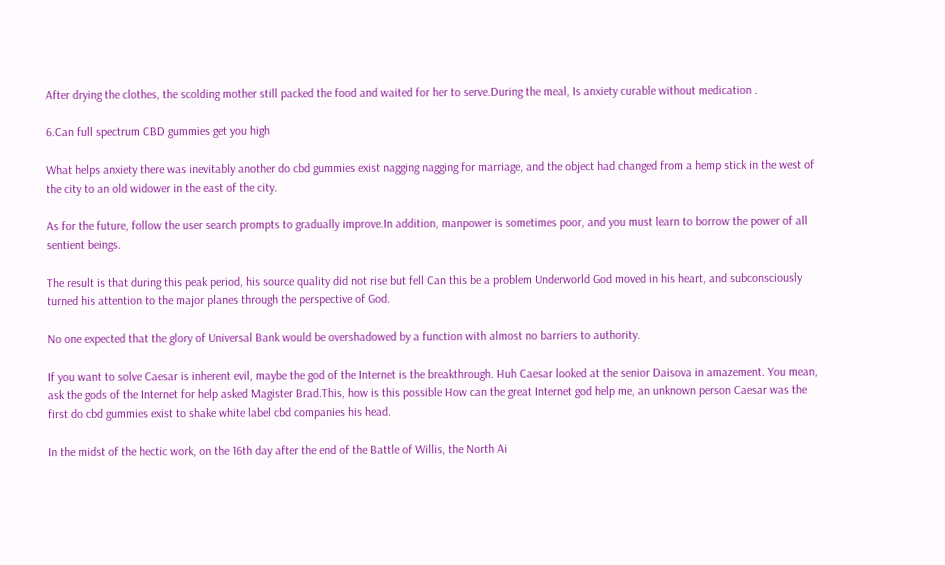After drying the clothes, the scolding mother still packed the food and waited for her to serve.During the meal, Is anxiety curable without medication .

6.Can full spectrum CBD gummies get you high

What helps anxiety there was inevitably another do cbd gummies exist nagging nagging for marriage, and the object had changed from a hemp stick in the west of the city to an old widower in the east of the city.

As for the future, follow the user search prompts to gradually improve.In addition, manpower is sometimes poor, and you must learn to borrow the power of all sentient beings.

The result is that during this peak period, his source quality did not rise but fell Can this be a problem Underworld God moved in his heart, and subconsciously turned his attention to the major planes through the perspective of God.

No one expected that the glory of Universal Bank would be overshadowed by a function with almost no barriers to authority.

If you want to solve Caesar is inherent evil, maybe the god of the Internet is the breakthrough. Huh Caesar looked at the senior Daisova in amazement. You mean, ask the gods of the Internet for help asked Magister Brad.This, how is this possible How can the great Internet god help me, an unknown person Caesar was the first do cbd gummies exist to shake white label cbd companies his head.

In the midst of the hectic work, on the 16th day after the end of the Battle of Willis, the North Ai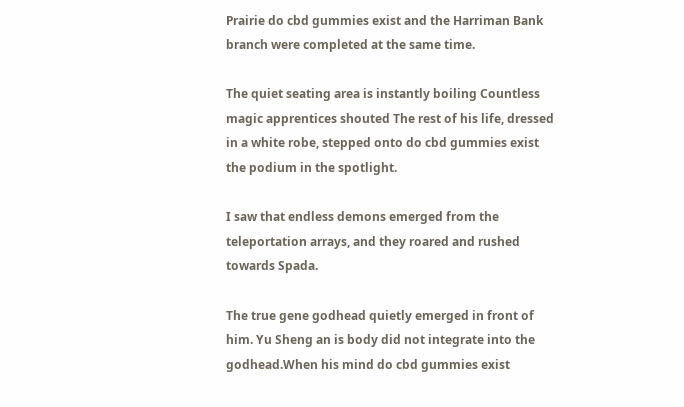Prairie do cbd gummies exist and the Harriman Bank branch were completed at the same time.

The quiet seating area is instantly boiling Countless magic apprentices shouted The rest of his life, dressed in a white robe, stepped onto do cbd gummies exist the podium in the spotlight.

I saw that endless demons emerged from the teleportation arrays, and they roared and rushed towards Spada.

The true gene godhead quietly emerged in front of him. Yu Sheng an is body did not integrate into the godhead.When his mind do cbd gummies exist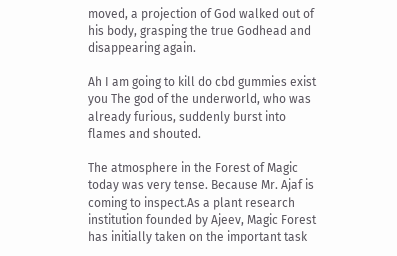moved, a projection of God walked out of his body, grasping the true Godhead and disappearing again.

Ah I am going to kill do cbd gummies exist you The god of the underworld, who was already furious, suddenly burst into flames and shouted.

The atmosphere in the Forest of Magic today was very tense. Because Mr. Ajaf is coming to inspect.As a plant research institution founded by Ajeev, Magic Forest has initially taken on the important task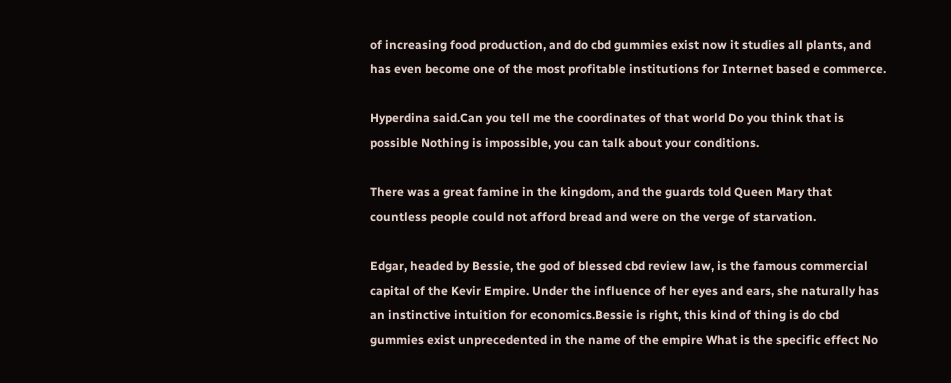of increasing food production, and do cbd gummies exist now it studies all plants, and has even become one of the most profitable institutions for Internet based e commerce.

Hyperdina said.Can you tell me the coordinates of that world Do you think that is possible Nothing is impossible, you can talk about your conditions.

There was a great famine in the kingdom, and the guards told Queen Mary that countless people could not afford bread and were on the verge of starvation.

Edgar, headed by Bessie, the god of blessed cbd review law, is the famous commercial capital of the Kevir Empire. Under the influence of her eyes and ears, she naturally has an instinctive intuition for economics.Bessie is right, this kind of thing is do cbd gummies exist unprecedented in the name of the empire What is the specific effect No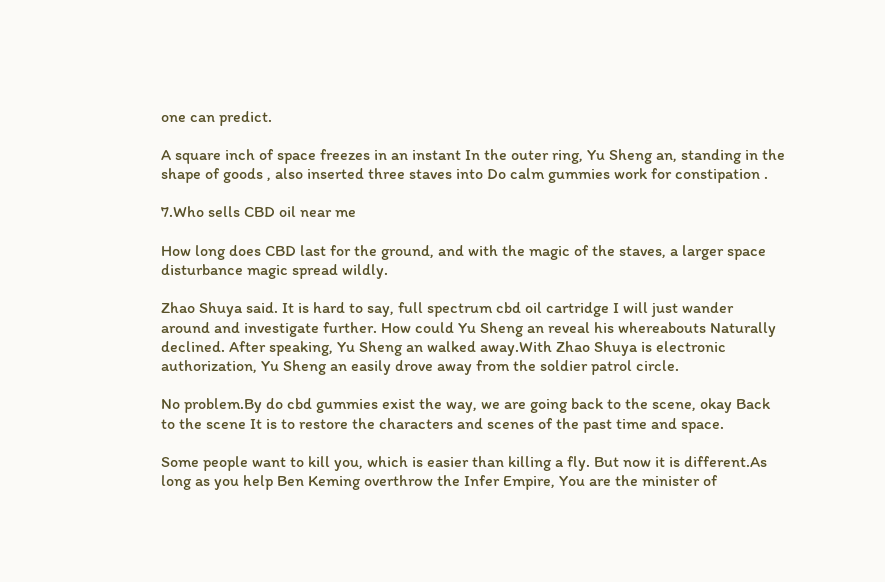one can predict.

A square inch of space freezes in an instant In the outer ring, Yu Sheng an, standing in the shape of goods , also inserted three staves into Do calm gummies work for constipation .

7.Who sells CBD oil near me

How long does CBD last for the ground, and with the magic of the staves, a larger space disturbance magic spread wildly.

Zhao Shuya said. It is hard to say, full spectrum cbd oil cartridge I will just wander around and investigate further. How could Yu Sheng an reveal his whereabouts Naturally declined. After speaking, Yu Sheng an walked away.With Zhao Shuya is electronic authorization, Yu Sheng an easily drove away from the soldier patrol circle.

No problem.By do cbd gummies exist the way, we are going back to the scene, okay Back to the scene It is to restore the characters and scenes of the past time and space.

Some people want to kill you, which is easier than killing a fly. But now it is different.As long as you help Ben Keming overthrow the Infer Empire, You are the minister of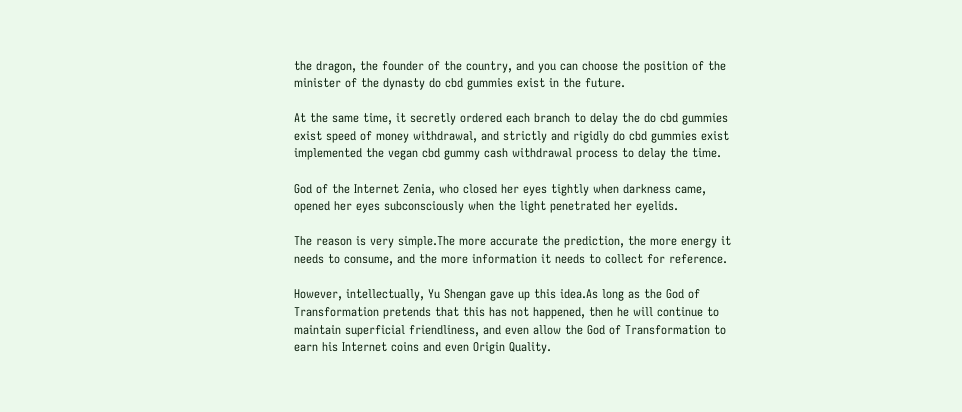the dragon, the founder of the country, and you can choose the position of the minister of the dynasty do cbd gummies exist in the future.

At the same time, it secretly ordered each branch to delay the do cbd gummies exist speed of money withdrawal, and strictly and rigidly do cbd gummies exist implemented the vegan cbd gummy cash withdrawal process to delay the time.

God of the Internet Zenia, who closed her eyes tightly when darkness came, opened her eyes subconsciously when the light penetrated her eyelids.

The reason is very simple.The more accurate the prediction, the more energy it needs to consume, and the more information it needs to collect for reference.

However, intellectually, Yu Shengan gave up this idea.As long as the God of Transformation pretends that this has not happened, then he will continue to maintain superficial friendliness, and even allow the God of Transformation to earn his Internet coins and even Origin Quality.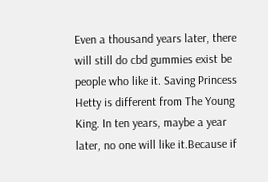Even a thousand years later, there will still do cbd gummies exist be people who like it. Saving Princess Hetty is different from The Young King. In ten years, maybe a year later, no one will like it.Because if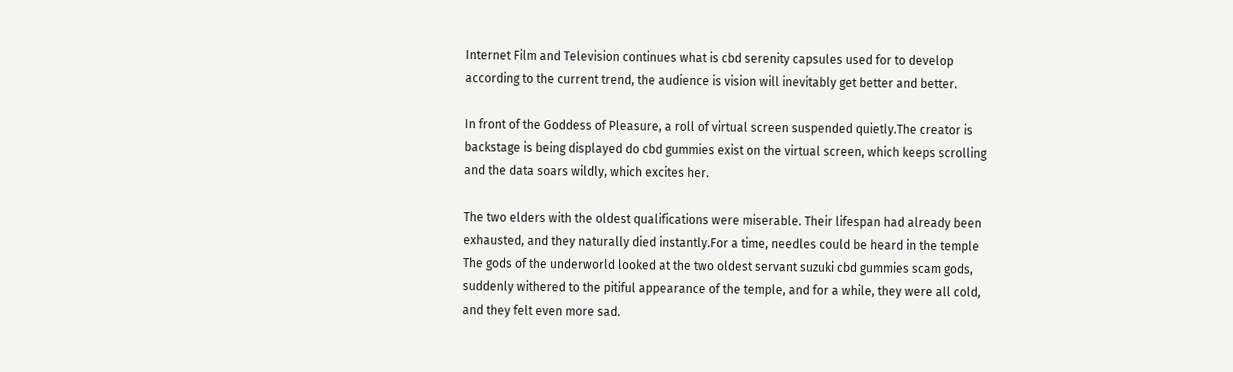Internet Film and Television continues what is cbd serenity capsules used for to develop according to the current trend, the audience is vision will inevitably get better and better.

In front of the Goddess of Pleasure, a roll of virtual screen suspended quietly.The creator is backstage is being displayed do cbd gummies exist on the virtual screen, which keeps scrolling and the data soars wildly, which excites her.

The two elders with the oldest qualifications were miserable. Their lifespan had already been exhausted, and they naturally died instantly.For a time, needles could be heard in the temple The gods of the underworld looked at the two oldest servant suzuki cbd gummies scam gods, suddenly withered to the pitiful appearance of the temple, and for a while, they were all cold, and they felt even more sad.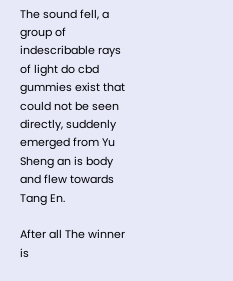The sound fell, a group of indescribable rays of light do cbd gummies exist that could not be seen directly, suddenly emerged from Yu Sheng an is body and flew towards Tang En.

After all The winner is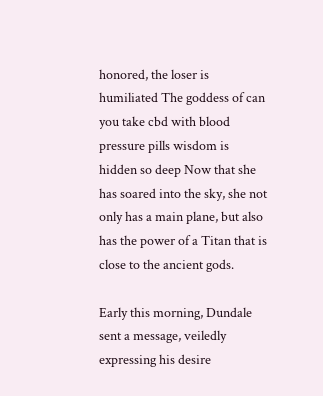honored, the loser is humiliated The goddess of can you take cbd with blood pressure pills wisdom is hidden so deep Now that she has soared into the sky, she not only has a main plane, but also has the power of a Titan that is close to the ancient gods.

Early this morning, Dundale sent a message, veiledly expressing his desire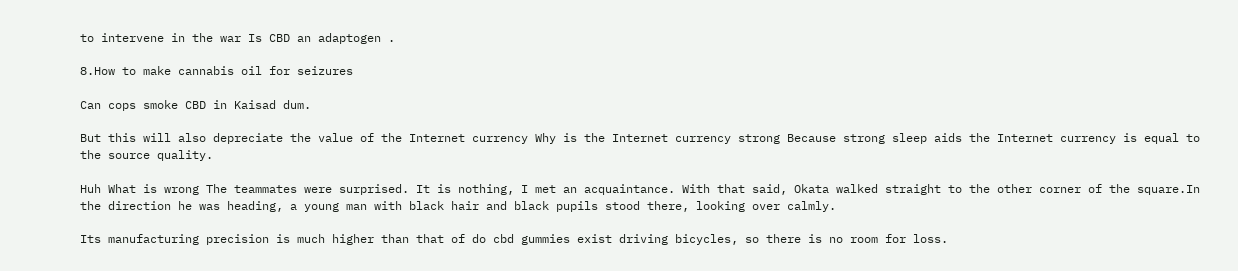to intervene in the war Is CBD an adaptogen .

8.How to make cannabis oil for seizures

Can cops smoke CBD in Kaisad dum.

But this will also depreciate the value of the Internet currency Why is the Internet currency strong Because strong sleep aids the Internet currency is equal to the source quality.

Huh What is wrong The teammates were surprised. It is nothing, I met an acquaintance. With that said, Okata walked straight to the other corner of the square.In the direction he was heading, a young man with black hair and black pupils stood there, looking over calmly.

Its manufacturing precision is much higher than that of do cbd gummies exist driving bicycles, so there is no room for loss.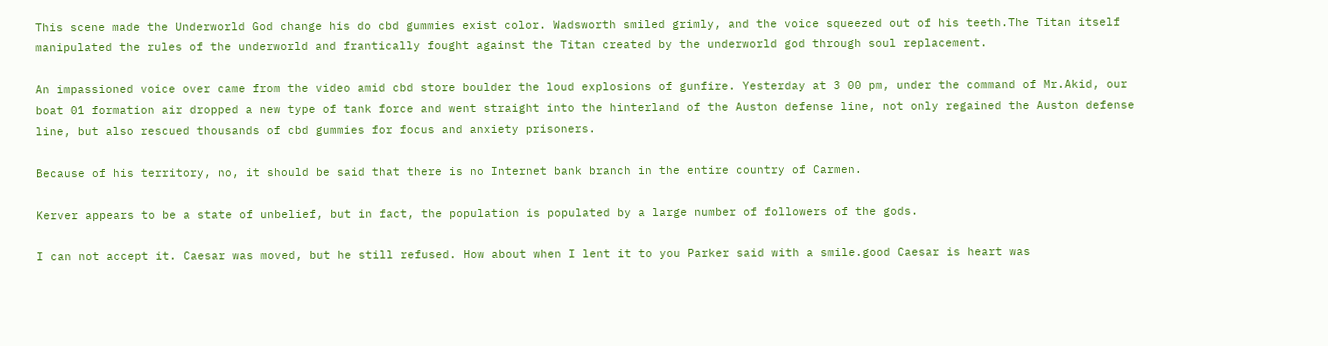This scene made the Underworld God change his do cbd gummies exist color. Wadsworth smiled grimly, and the voice squeezed out of his teeth.The Titan itself manipulated the rules of the underworld and frantically fought against the Titan created by the underworld god through soul replacement.

An impassioned voice over came from the video amid cbd store boulder the loud explosions of gunfire. Yesterday at 3 00 pm, under the command of Mr.Akid, our boat 01 formation air dropped a new type of tank force and went straight into the hinterland of the Auston defense line, not only regained the Auston defense line, but also rescued thousands of cbd gummies for focus and anxiety prisoners.

Because of his territory, no, it should be said that there is no Internet bank branch in the entire country of Carmen.

Kerver appears to be a state of unbelief, but in fact, the population is populated by a large number of followers of the gods.

I can not accept it. Caesar was moved, but he still refused. How about when I lent it to you Parker said with a smile.good Caesar is heart was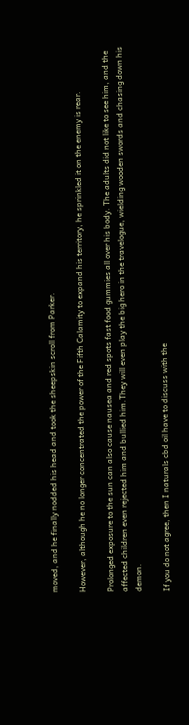moved, and he finally nodded his head and took the sheepskin scroll from Parker.

However, although he no longer concentrated the power of the Fifth Calamity to expand his territory, he sprinkled it on the enemy is rear.

Prolonged exposure to the sun can also cause nausea and red spots fast food gummies all over his body. The adults did not like to see him, and the affected children even rejected him and bullied him.They will even play the big hero in the travelogue, wielding wooden swords and chasing down his demon.

If you do not agree, then I naturals cbd oil have to discuss with the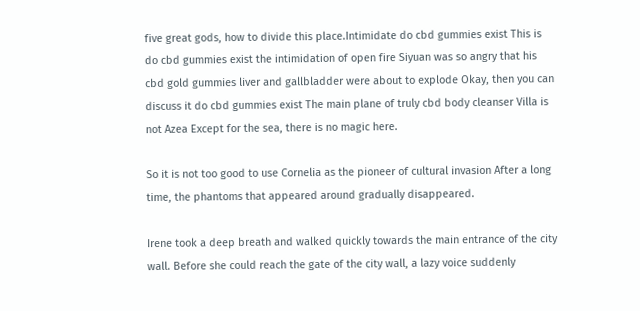five great gods, how to divide this place.Intimidate do cbd gummies exist This is do cbd gummies exist the intimidation of open fire Siyuan was so angry that his cbd gold gummies liver and gallbladder were about to explode Okay, then you can discuss it do cbd gummies exist The main plane of truly cbd body cleanser Villa is not Azea Except for the sea, there is no magic here.

So it is not too good to use Cornelia as the pioneer of cultural invasion After a long time, the phantoms that appeared around gradually disappeared.

Irene took a deep breath and walked quickly towards the main entrance of the city wall. Before she could reach the gate of the city wall, a lazy voice suddenly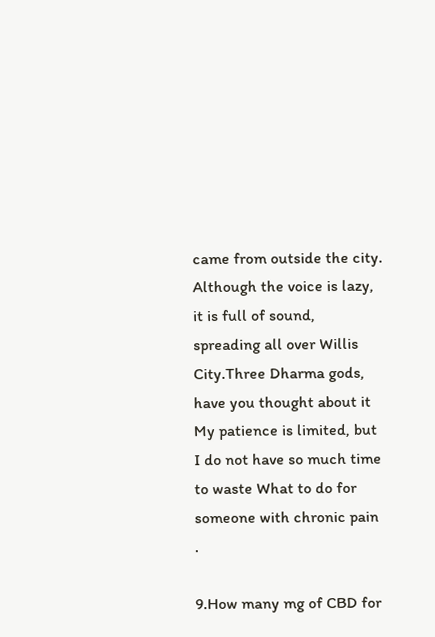came from outside the city. Although the voice is lazy, it is full of sound, spreading all over Willis City.Three Dharma gods, have you thought about it My patience is limited, but I do not have so much time to waste What to do for someone with chronic pain .

9.How many mg of CBD for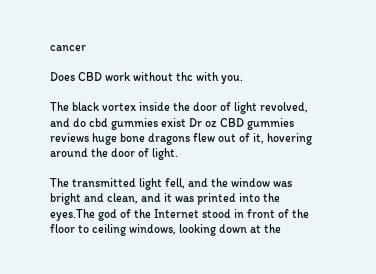cancer

Does CBD work without thc with you.

The black vortex inside the door of light revolved, and do cbd gummies exist Dr oz CBD gummies reviews huge bone dragons flew out of it, hovering around the door of light.

The transmitted light fell, and the window was bright and clean, and it was printed into the eyes.The god of the Internet stood in front of the floor to ceiling windows, looking down at the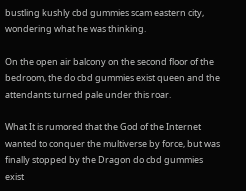bustling kushly cbd gummies scam eastern city, wondering what he was thinking.

On the open air balcony on the second floor of the bedroom, the do cbd gummies exist queen and the attendants turned pale under this roar.

What It is rumored that the God of the Internet wanted to conquer the multiverse by force, but was finally stopped by the Dragon do cbd gummies exist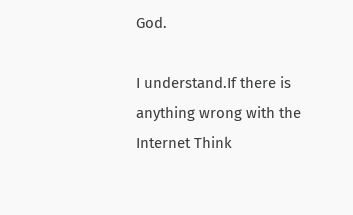God.

I understand.If there is anything wrong with the Internet Think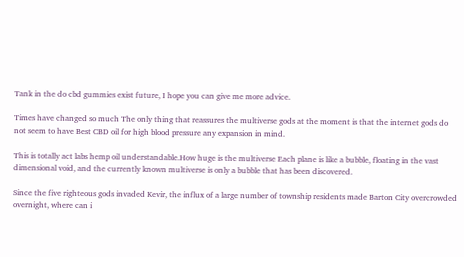Tank in the do cbd gummies exist future, I hope you can give me more advice.

Times have changed so much The only thing that reassures the multiverse gods at the moment is that the internet gods do not seem to have Best CBD oil for high blood pressure any expansion in mind.

This is totally act labs hemp oil understandable.How huge is the multiverse Each plane is like a bubble, floating in the vast dimensional void, and the currently known multiverse is only a bubble that has been discovered.

Since the five righteous gods invaded Kevir, the influx of a large number of township residents made Barton City overcrowded overnight, where can i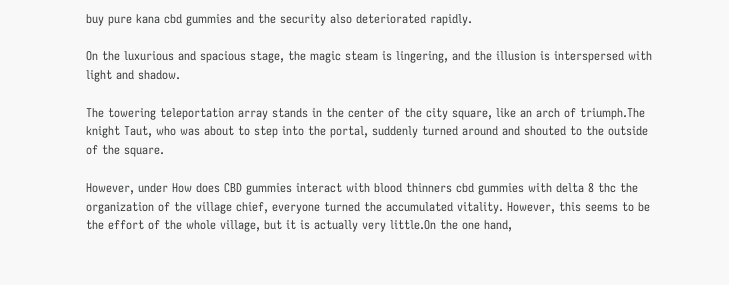buy pure kana cbd gummies and the security also deteriorated rapidly.

On the luxurious and spacious stage, the magic steam is lingering, and the illusion is interspersed with light and shadow.

The towering teleportation array stands in the center of the city square, like an arch of triumph.The knight Taut, who was about to step into the portal, suddenly turned around and shouted to the outside of the square.

However, under How does CBD gummies interact with blood thinners cbd gummies with delta 8 thc the organization of the village chief, everyone turned the accumulated vitality. However, this seems to be the effort of the whole village, but it is actually very little.On the one hand,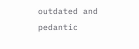outdated and pedantic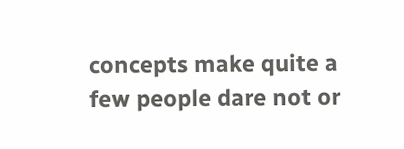concepts make quite a few people dare not or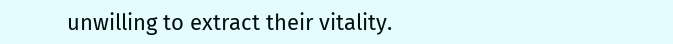unwilling to extract their vitality.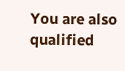You are also qualified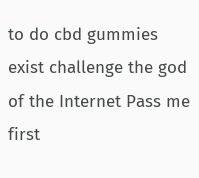to do cbd gummies exist challenge the god of the Internet Pass me first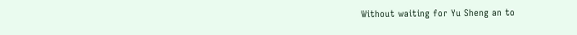Without waiting for Yu Sheng an to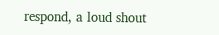respond, a loud shout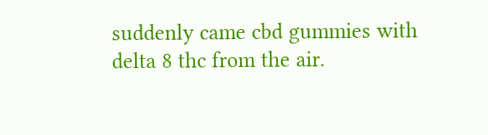suddenly came cbd gummies with delta 8 thc from the air.